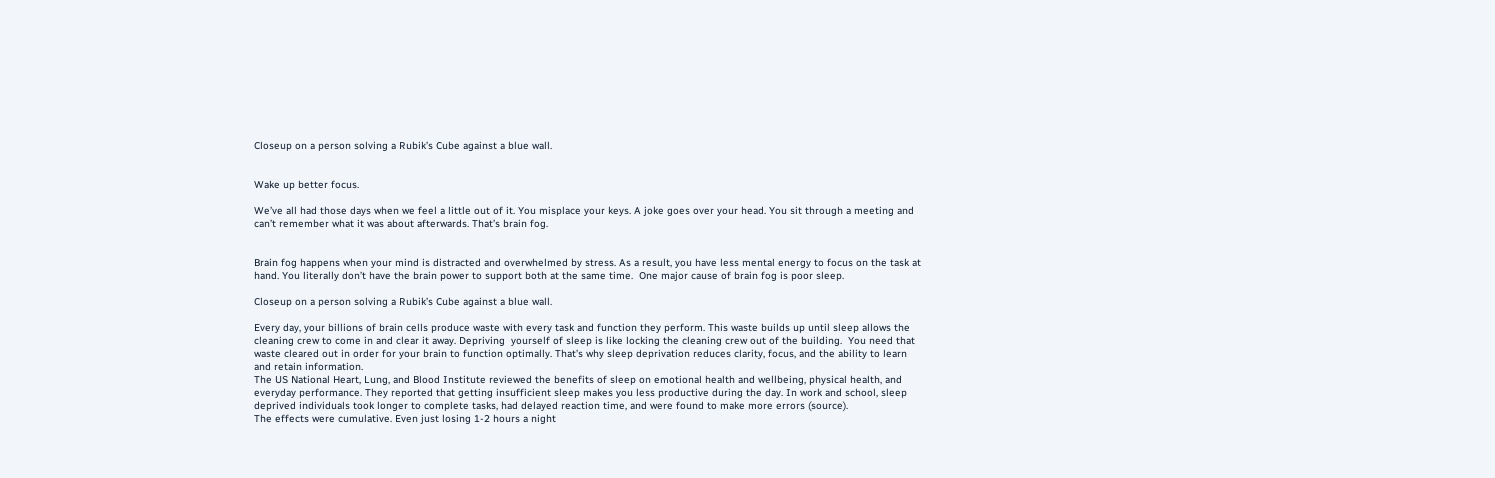Closeup on a person solving a Rubik’s Cube against a blue wall.


Wake up better focus.

We’ve all had those days when we feel a little out of it. You misplace your keys. A joke goes over your head. You sit through a meeting and can’t remember what it was about afterwards. That’s brain fog.


Brain fog happens when your mind is distracted and overwhelmed by stress. As a result, you have less mental energy to focus on the task at hand. You literally don’t have the brain power to support both at the same time.  One major cause of brain fog is poor sleep.

Closeup on a person solving a Rubik’s Cube against a blue wall.

Every day, your billions of brain cells produce waste with every task and function they perform. This waste builds up until sleep allows the cleaning crew to come in and clear it away. Depriving  yourself of sleep is like locking the cleaning crew out of the building.  You need that waste cleared out in order for your brain to function optimally. That’s why sleep deprivation reduces clarity, focus, and the ability to learn and retain information.
The US National Heart, Lung, and Blood Institute reviewed the benefits of sleep on emotional health and wellbeing, physical health, and everyday performance. They reported that getting insufficient sleep makes you less productive during the day. In work and school, sleep deprived individuals took longer to complete tasks, had delayed reaction time, and were found to make more errors (source).
The effects were cumulative. Even just losing 1-2 hours a night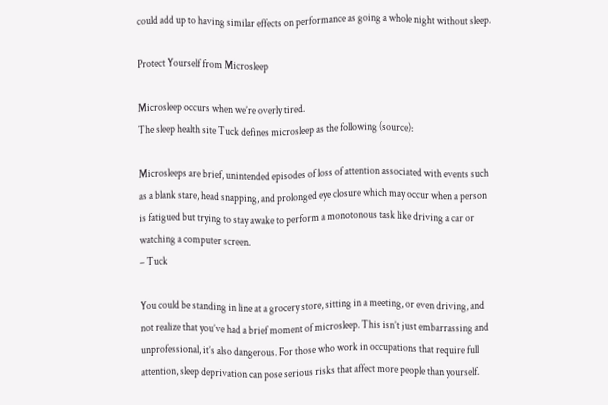could add up to having similar effects on performance as going a whole night without sleep.

Protect Yourself from Microsleep

Microsleep occurs when we’re overly tired.
The sleep health site Tuck defines microsleep as the following (source):

Microsleeps are brief, unintended episodes of loss of attention associated with events such as a blank stare, head snapping, and prolonged eye closure which may occur when a person is fatigued but trying to stay awake to perform a monotonous task like driving a car or watching a computer screen.
– Tuck

You could be standing in line at a grocery store, sitting in a meeting, or even driving, and not realize that you’ve had a brief moment of microsleep. This isn’t just embarrassing and unprofessional, it’s also dangerous. For those who work in occupations that require full attention, sleep deprivation can pose serious risks that affect more people than yourself.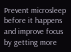Prevent microsleep before it happens and improve focus by getting more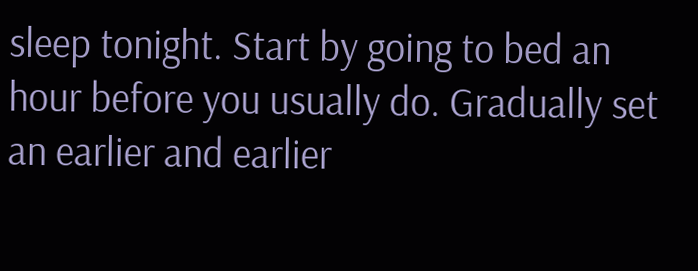sleep tonight. Start by going to bed an hour before you usually do. Gradually set an earlier and earlier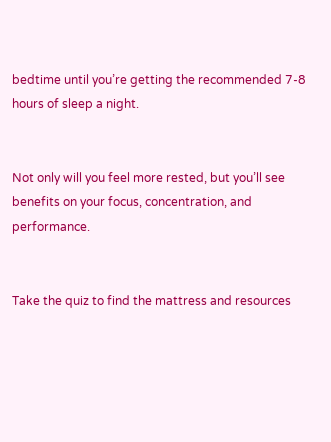bedtime until you’re getting the recommended 7-8 hours of sleep a night.


Not only will you feel more rested, but you’ll see benefits on your focus, concentration, and performance.


Take the quiz to find the mattress and resources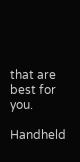that are best for you.

Handheld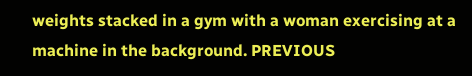weights stacked in a gym with a woman exercising at a machine in the background. PREVIOUS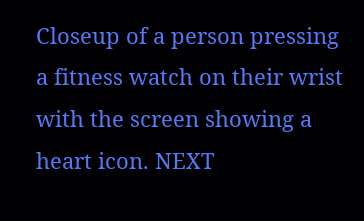Closeup of a person pressing a fitness watch on their wrist with the screen showing a heart icon. NEXT